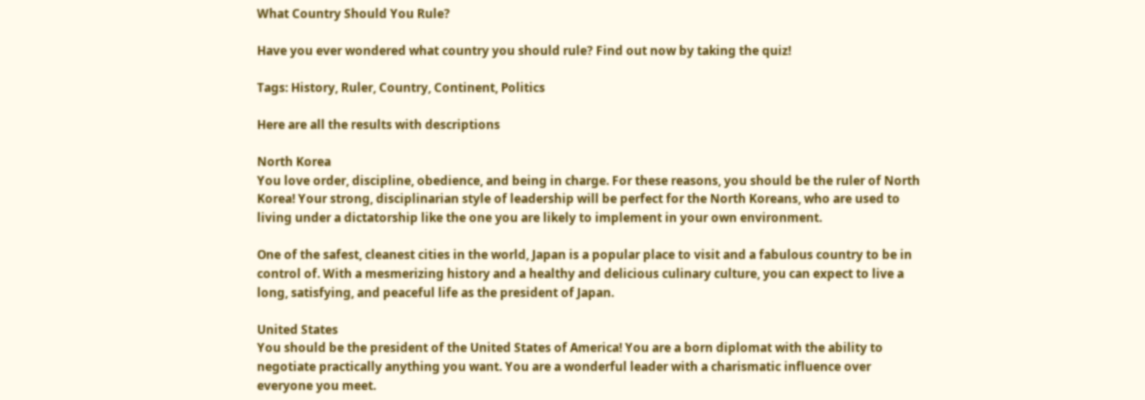What Country Should You Rule?

Have you ever wondered what country you should rule? Find out now by taking the quiz!

Tags: History, Ruler, Country, Continent, Politics

Here are all the results with descriptions

North Korea
You love order, discipline, obedience, and being in charge. For these reasons, you should be the ruler of North Korea! Your strong, disciplinarian style of leadership will be perfect for the North Koreans, who are used to living under a dictatorship like the one you are likely to implement in your own environment.

One of the safest, cleanest cities in the world, Japan is a popular place to visit and a fabulous country to be in control of. With a mesmerizing history and a healthy and delicious culinary culture, you can expect to live a long, satisfying, and peaceful life as the president of Japan.

United States
You should be the president of the United States of America! You are a born diplomat with the ability to negotiate practically anything you want. You are a wonderful leader with a charismatic influence over everyone you meet.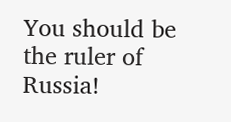You should be the ruler of Russia!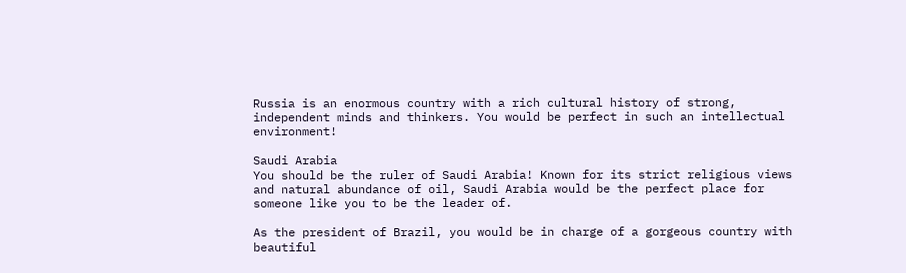Russia is an enormous country with a rich cultural history of strong, independent minds and thinkers. You would be perfect in such an intellectual environment!

Saudi Arabia
You should be the ruler of Saudi Arabia! Known for its strict religious views and natural abundance of oil, Saudi Arabia would be the perfect place for someone like you to be the leader of.

As the president of Brazil, you would be in charge of a gorgeous country with beautiful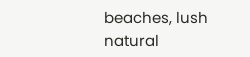beaches, lush natural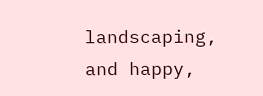landscaping, and happy,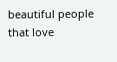beautiful people that love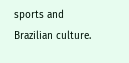sports and Brazilian culture.